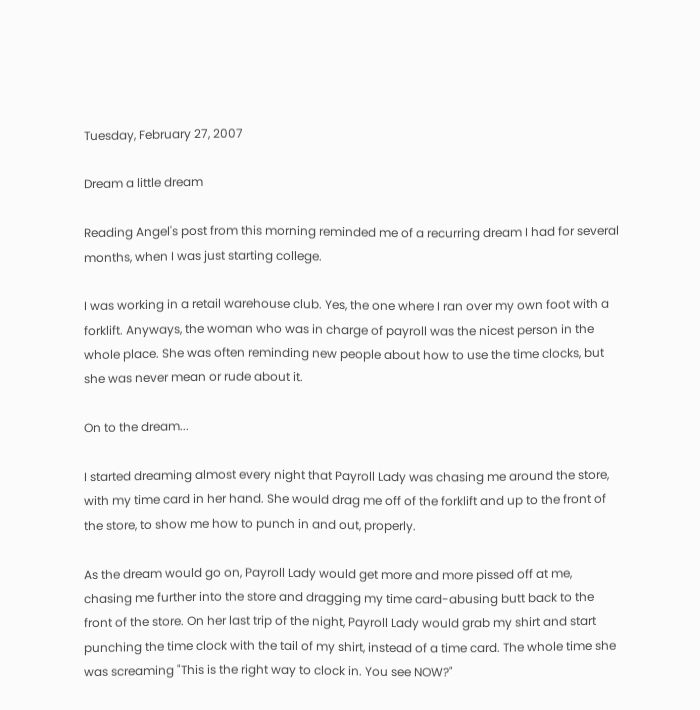Tuesday, February 27, 2007

Dream a little dream

Reading Angel's post from this morning reminded me of a recurring dream I had for several months, when I was just starting college.

I was working in a retail warehouse club. Yes, the one where I ran over my own foot with a forklift. Anyways, the woman who was in charge of payroll was the nicest person in the whole place. She was often reminding new people about how to use the time clocks, but she was never mean or rude about it.

On to the dream...

I started dreaming almost every night that Payroll Lady was chasing me around the store, with my time card in her hand. She would drag me off of the forklift and up to the front of the store, to show me how to punch in and out, properly.

As the dream would go on, Payroll Lady would get more and more pissed off at me, chasing me further into the store and dragging my time card-abusing butt back to the front of the store. On her last trip of the night, Payroll Lady would grab my shirt and start punching the time clock with the tail of my shirt, instead of a time card. The whole time she was screaming "This is the right way to clock in. You see NOW?"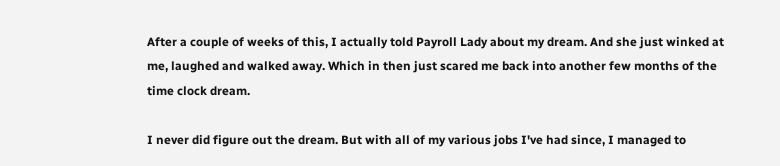After a couple of weeks of this, I actually told Payroll Lady about my dream. And she just winked at me, laughed and walked away. Which in then just scared me back into another few months of the time clock dream.

I never did figure out the dream. But with all of my various jobs I've had since, I managed to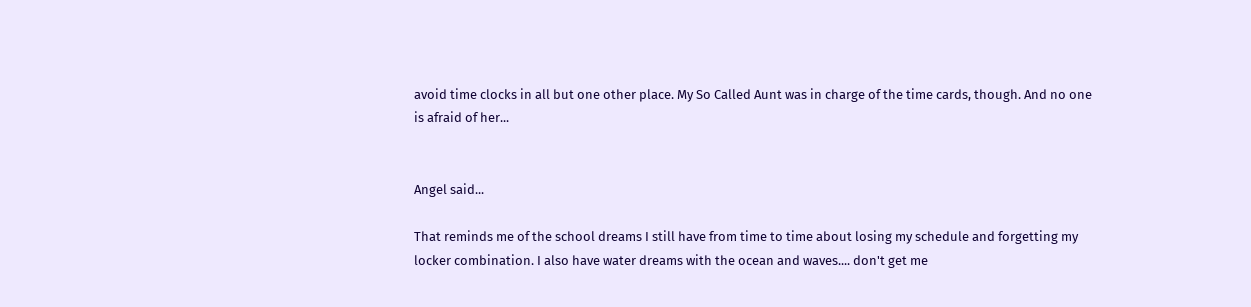avoid time clocks in all but one other place. My So Called Aunt was in charge of the time cards, though. And no one is afraid of her...


Angel said...

That reminds me of the school dreams I still have from time to time about losing my schedule and forgetting my locker combination. I also have water dreams with the ocean and waves.... don't get me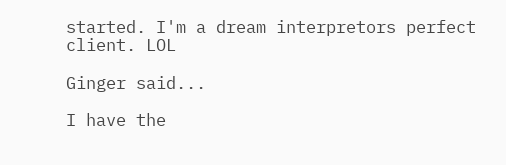started. I'm a dream interpretors perfect client. LOL

Ginger said...

I have the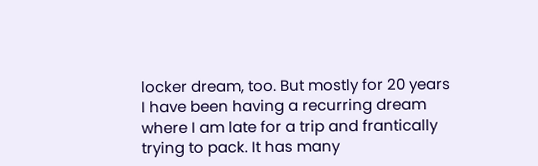locker dream, too. But mostly for 20 years I have been having a recurring dream where I am late for a trip and frantically trying to pack. It has many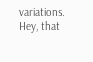variations. Hey, that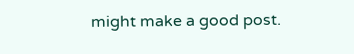might make a good post.